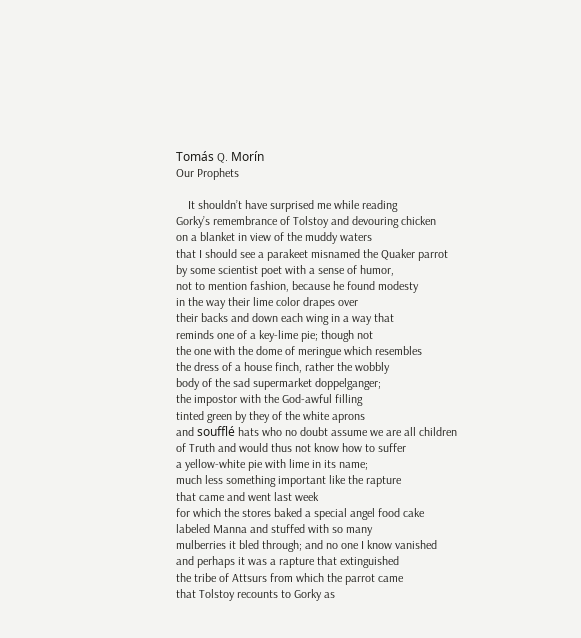Tomás Q. Morín
Our Prophets

    It shouldn’t have surprised me while reading
Gorky’s remembrance of Tolstoy and devouring chicken
on a blanket in view of the muddy waters
that I should see a parakeet misnamed the Quaker parrot
by some scientist poet with a sense of humor,
not to mention fashion, because he found modesty
in the way their lime color drapes over
their backs and down each wing in a way that
reminds one of a key-lime pie; though not
the one with the dome of meringue which resembles
the dress of a house finch, rather the wobbly
body of the sad supermarket doppelganger;
the impostor with the God-awful filling
tinted green by they of the white aprons
and soufflé hats who no doubt assume we are all children
of Truth and would thus not know how to suffer
a yellow-white pie with lime in its name;
much less something important like the rapture
that came and went last week
for which the stores baked a special angel food cake
labeled Manna and stuffed with so many
mulberries it bled through; and no one I know vanished
and perhaps it was a rapture that extinguished
the tribe of Attsurs from which the parrot came
that Tolstoy recounts to Gorky as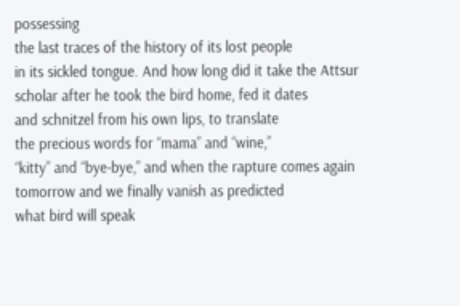possessing
the last traces of the history of its lost people
in its sickled tongue. And how long did it take the Attsur
scholar after he took the bird home, fed it dates
and schnitzel from his own lips, to translate
the precious words for “mama” and “wine,”
“kitty” and “bye-bye,” and when the rapture comes again
tomorrow and we finally vanish as predicted
what bird will speak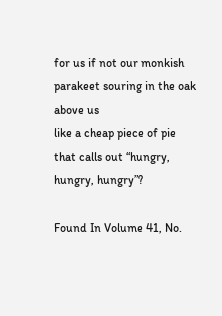for us if not our monkish
parakeet souring in the oak above us
like a cheap piece of pie
that calls out “hungry, hungry, hungry”?

Found In Volume 41, No.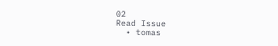02
Read Issue
  • tomas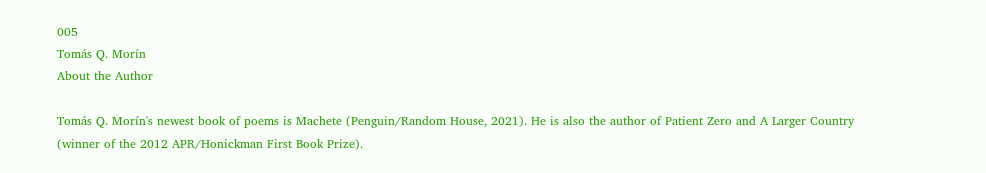005
Tomás Q. Morín
About the Author

Tomás Q. Morín's newest book of poems is Machete (Penguin/Random House, 2021). He is also the author of Patient Zero and A Larger Country (winner of the 2012 APR/Honickman First Book Prize).